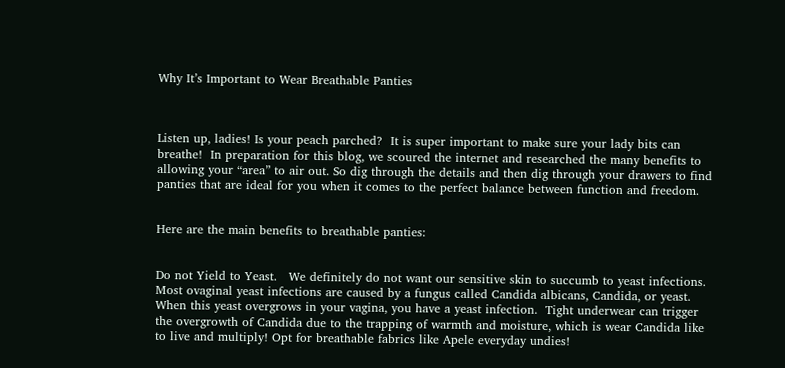Why It’s Important to Wear Breathable Panties



Listen up, ladies! Is your peach parched?  It is super important to make sure your lady bits can breathe!  In preparation for this blog, we scoured the internet and researched the many benefits to allowing your “area” to air out. So dig through the details and then dig through your drawers to find panties that are ideal for you when it comes to the perfect balance between function and freedom.


Here are the main benefits to breathable panties:


Do not Yield to Yeast.   We definitely do not want our sensitive skin to succumb to yeast infections. Most ovaginal yeast infections are caused by a fungus called Candida albicans, Candida, or yeast. When this yeast overgrows in your vagina, you have a yeast infection.  Tight underwear can trigger the overgrowth of Candida due to the trapping of warmth and moisture, which is wear Candida like to live and multiply! Opt for breathable fabrics like Apele everyday undies!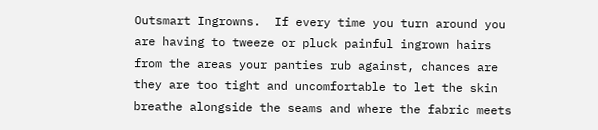Outsmart Ingrowns.  If every time you turn around you are having to tweeze or pluck painful ingrown hairs from the areas your panties rub against, chances are they are too tight and uncomfortable to let the skin breathe alongside the seams and where the fabric meets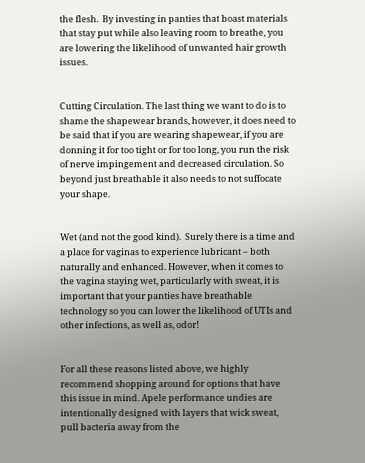the flesh.  By investing in panties that boast materials that stay put while also leaving room to breathe, you are lowering the likelihood of unwanted hair growth issues.


Cutting Circulation. The last thing we want to do is to shame the shapewear brands, however, it does need to be said that if you are wearing shapewear, if you are donning it for too tight or for too long, you run the risk of nerve impingement and decreased circulation. So beyond just breathable it also needs to not suffocate your shape.


Wet (and not the good kind).  Surely there is a time and a place for vaginas to experience lubricant – both naturally and enhanced. However, when it comes to the vagina staying wet, particularly with sweat, it is important that your panties have breathable technology so you can lower the likelihood of UTIs and other infections, as well as, odor!


For all these reasons listed above, we highly recommend shopping around for options that have this issue in mind. Apele performance undies are intentionally designed with layers that wick sweat, pull bacteria away from the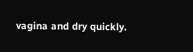vagina and dry quickly.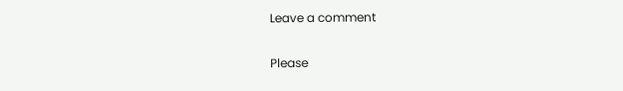Leave a comment

Please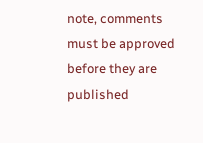note, comments must be approved before they are published